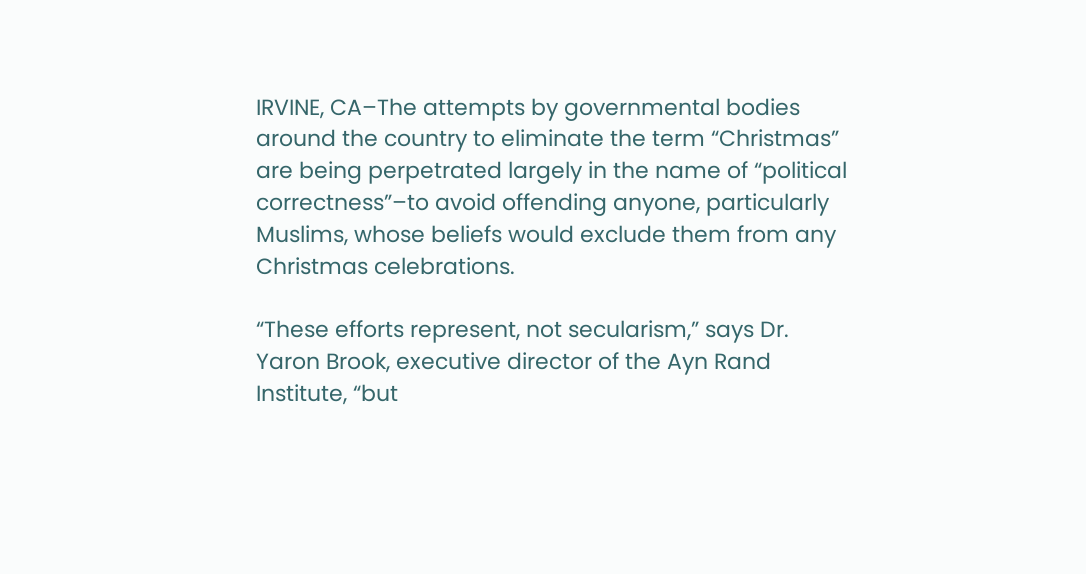IRVINE, CA–The attempts by governmental bodies around the country to eliminate the term “Christmas” are being perpetrated largely in the name of “political correctness”–to avoid offending anyone, particularly Muslims, whose beliefs would exclude them from any Christmas celebrations.

“These efforts represent, not secularism,” says Dr. Yaron Brook, executive director of the Ayn Rand Institute, “but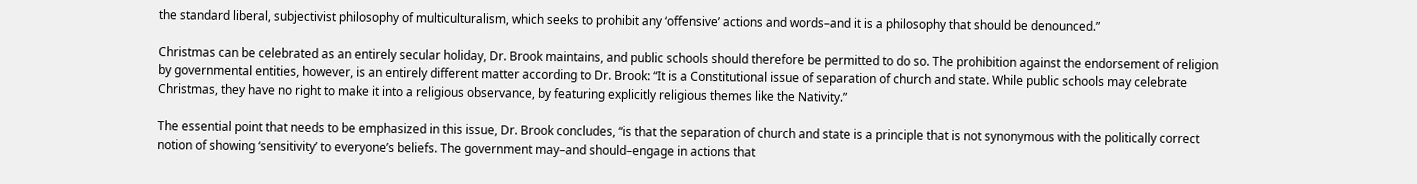the standard liberal, subjectivist philosophy of multiculturalism, which seeks to prohibit any ‘offensive’ actions and words–and it is a philosophy that should be denounced.”

Christmas can be celebrated as an entirely secular holiday, Dr. Brook maintains, and public schools should therefore be permitted to do so. The prohibition against the endorsement of religion by governmental entities, however, is an entirely different matter according to Dr. Brook: “It is a Constitutional issue of separation of church and state. While public schools may celebrate Christmas, they have no right to make it into a religious observance, by featuring explicitly religious themes like the Nativity.”

The essential point that needs to be emphasized in this issue, Dr. Brook concludes, “is that the separation of church and state is a principle that is not synonymous with the politically correct notion of showing ‘sensitivity’ to everyone’s beliefs. The government may–and should–engage in actions that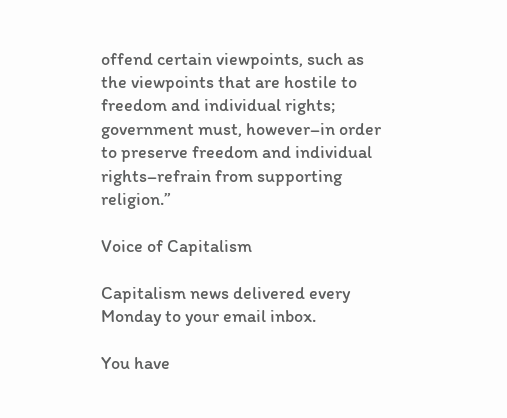offend certain viewpoints, such as the viewpoints that are hostile to freedom and individual rights; government must, however–in order to preserve freedom and individual rights–refrain from supporting religion.”

Voice of Capitalism

Capitalism news delivered every Monday to your email inbox.

You have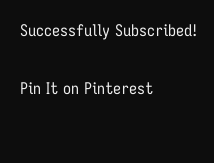Successfully Subscribed!

Pin It on Pinterest